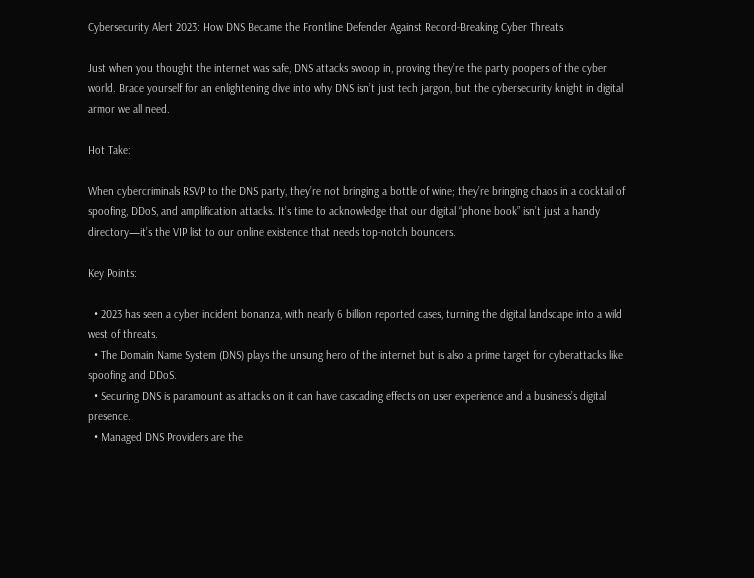Cybersecurity Alert 2023: How DNS Became the Frontline Defender Against Record-Breaking Cyber Threats

Just when you thought the internet was safe, DNS attacks swoop in, proving they’re the party poopers of the cyber world. Brace yourself for an enlightening dive into why DNS isn’t just tech jargon, but the cybersecurity knight in digital armor we all need.

Hot Take:

When cybercriminals RSVP to the DNS party, they’re not bringing a bottle of wine; they’re bringing chaos in a cocktail of spoofing, DDoS, and amplification attacks. It’s time to acknowledge that our digital “phone book” isn’t just a handy directory—it’s the VIP list to our online existence that needs top-notch bouncers.

Key Points:

  • 2023 has seen a cyber incident bonanza, with nearly 6 billion reported cases, turning the digital landscape into a wild west of threats.
  • The Domain Name System (DNS) plays the unsung hero of the internet but is also a prime target for cyberattacks like spoofing and DDoS.
  • Securing DNS is paramount as attacks on it can have cascading effects on user experience and a business’s digital presence.
  • Managed DNS Providers are the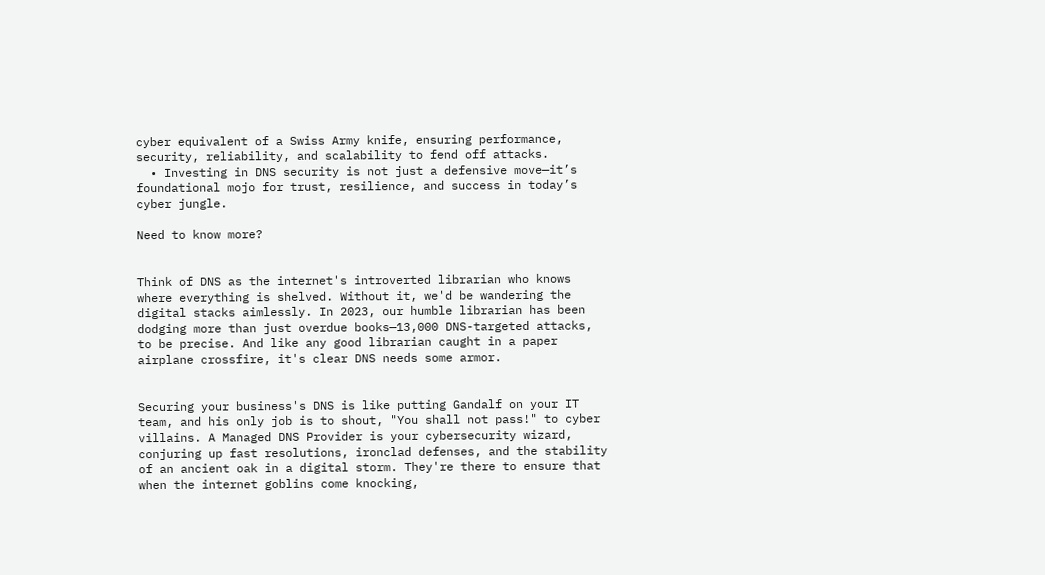cyber equivalent of a Swiss Army knife, ensuring performance, security, reliability, and scalability to fend off attacks.
  • Investing in DNS security is not just a defensive move—it’s foundational mojo for trust, resilience, and success in today’s cyber jungle.

Need to know more?


Think of DNS as the internet's introverted librarian who knows where everything is shelved. Without it, we'd be wandering the digital stacks aimlessly. In 2023, our humble librarian has been dodging more than just overdue books—13,000 DNS-targeted attacks, to be precise. And like any good librarian caught in a paper airplane crossfire, it's clear DNS needs some armor.


Securing your business's DNS is like putting Gandalf on your IT team, and his only job is to shout, "You shall not pass!" to cyber villains. A Managed DNS Provider is your cybersecurity wizard, conjuring up fast resolutions, ironclad defenses, and the stability of an ancient oak in a digital storm. They're there to ensure that when the internet goblins come knocking,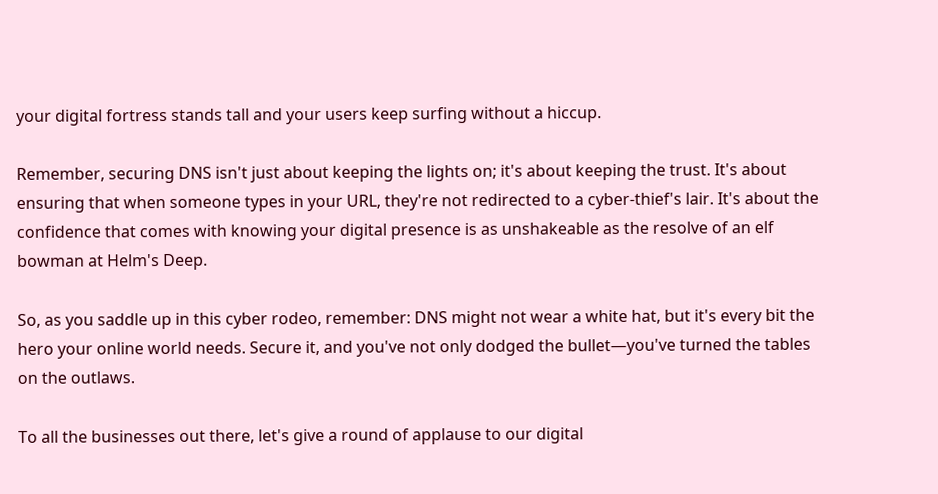your digital fortress stands tall and your users keep surfing without a hiccup.

Remember, securing DNS isn't just about keeping the lights on; it's about keeping the trust. It's about ensuring that when someone types in your URL, they're not redirected to a cyber-thief's lair. It's about the confidence that comes with knowing your digital presence is as unshakeable as the resolve of an elf bowman at Helm's Deep.

So, as you saddle up in this cyber rodeo, remember: DNS might not wear a white hat, but it's every bit the hero your online world needs. Secure it, and you've not only dodged the bullet—you've turned the tables on the outlaws.

To all the businesses out there, let's give a round of applause to our digital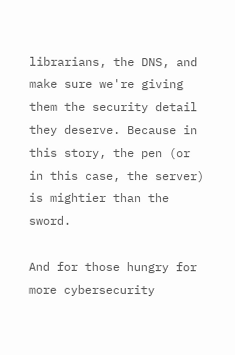librarians, the DNS, and make sure we're giving them the security detail they deserve. Because in this story, the pen (or in this case, the server) is mightier than the sword.

And for those hungry for more cybersecurity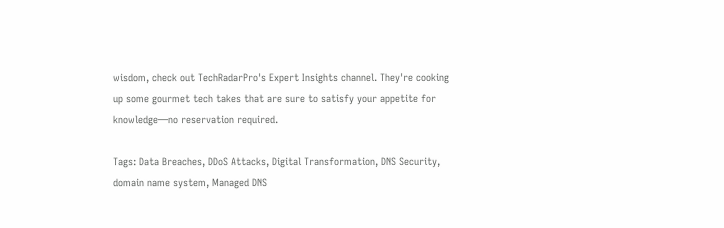wisdom, check out TechRadarPro's Expert Insights channel. They're cooking up some gourmet tech takes that are sure to satisfy your appetite for knowledge—no reservation required.

Tags: Data Breaches, DDoS Attacks, Digital Transformation, DNS Security, domain name system, Managed DNS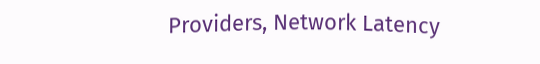Providers, Network Latency